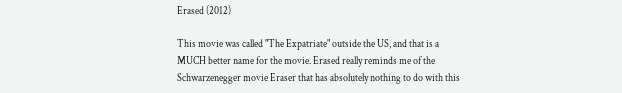Erased (2012)

This movie was called "The Expatriate" outside the US, and that is a MUCH better name for the movie. Erased really reminds me of the Schwarzenegger movie Eraser that has absolutely nothing to do with this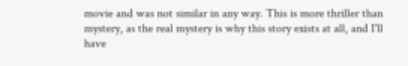movie and was not similar in any way. This is more thriller than mystery, as the real mystery is why this story exists at all, and I'll have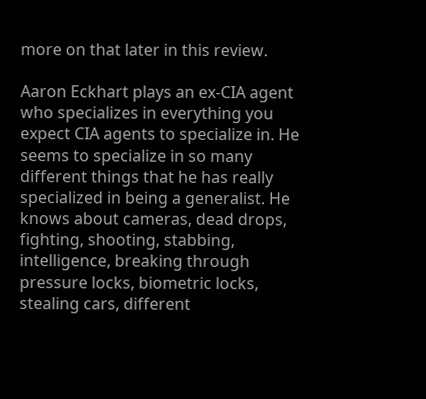more on that later in this review.

Aaron Eckhart plays an ex-CIA agent who specializes in everything you expect CIA agents to specialize in. He seems to specialize in so many different things that he has really specialized in being a generalist. He knows about cameras, dead drops, fighting, shooting, stabbing, intelligence, breaking through pressure locks, biometric locks, stealing cars, different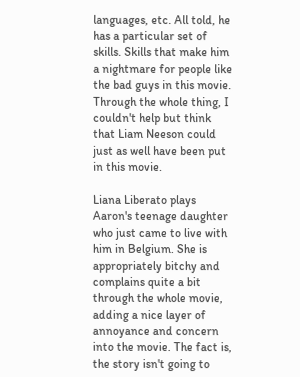languages, etc. All told, he has a particular set of skills. Skills that make him a nightmare for people like the bad guys in this movie. Through the whole thing, I couldn't help but think that Liam Neeson could just as well have been put in this movie.

Liana Liberato plays Aaron's teenage daughter who just came to live with him in Belgium. She is appropriately bitchy and complains quite a bit through the whole movie, adding a nice layer of annoyance and concern into the movie. The fact is, the story isn't going to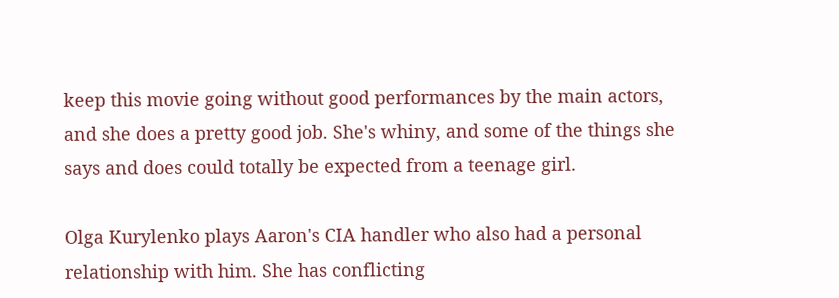keep this movie going without good performances by the main actors, and she does a pretty good job. She's whiny, and some of the things she says and does could totally be expected from a teenage girl.

Olga Kurylenko plays Aaron's CIA handler who also had a personal relationship with him. She has conflicting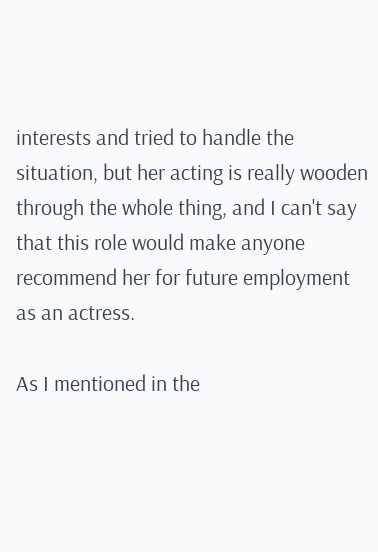interests and tried to handle the situation, but her acting is really wooden through the whole thing, and I can't say that this role would make anyone recommend her for future employment as an actress.

As I mentioned in the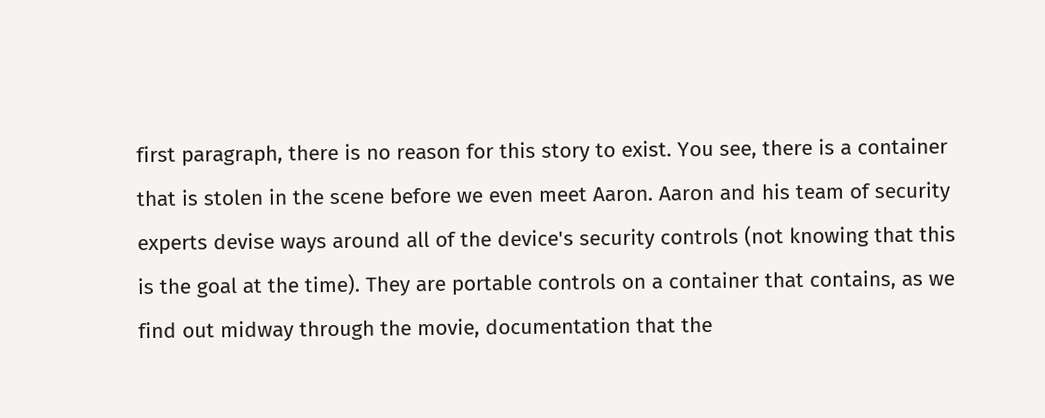first paragraph, there is no reason for this story to exist. You see, there is a container that is stolen in the scene before we even meet Aaron. Aaron and his team of security experts devise ways around all of the device's security controls (not knowing that this is the goal at the time). They are portable controls on a container that contains, as we find out midway through the movie, documentation that the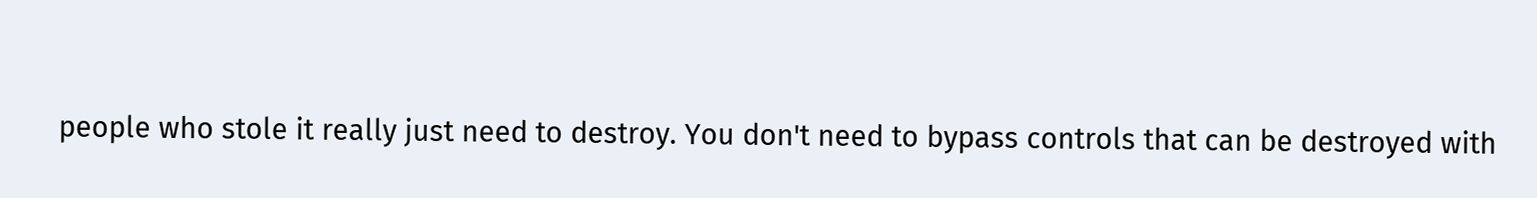people who stole it really just need to destroy. You don't need to bypass controls that can be destroyed with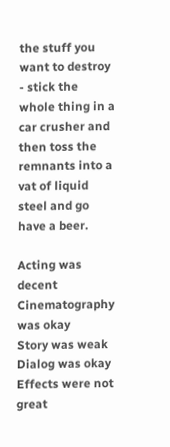the stuff you want to destroy - stick the whole thing in a car crusher and then toss the remnants into a vat of liquid steel and go have a beer.

Acting was decent
Cinematography was okay
Story was weak
Dialog was okay
Effects were not great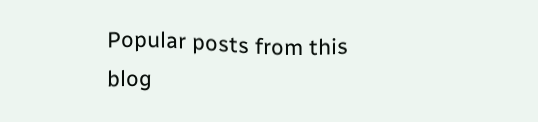Popular posts from this blog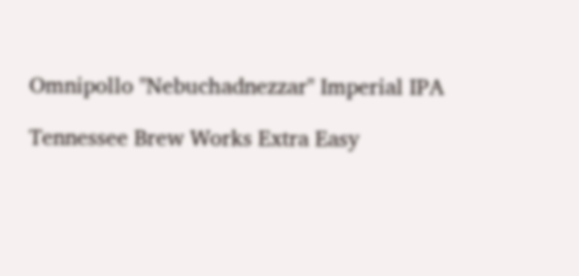Omnipollo "Nebuchadnezzar" Imperial IPA

Tennessee Brew Works Extra Easy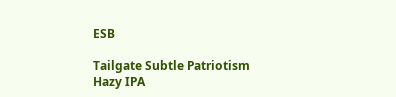ESB

Tailgate Subtle Patriotism Hazy IPA